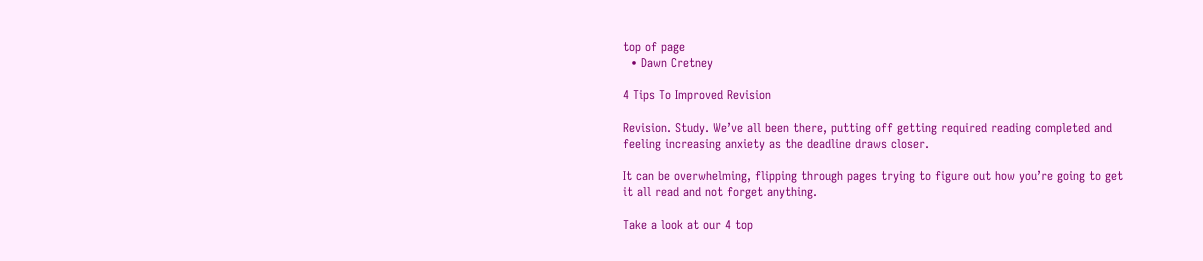top of page
  • Dawn Cretney

4 Tips To Improved Revision

Revision. Study. We’ve all been there, putting off getting required reading completed and feeling increasing anxiety as the deadline draws closer.

It can be overwhelming, flipping through pages trying to figure out how you’re going to get it all read and not forget anything.

Take a look at our 4 top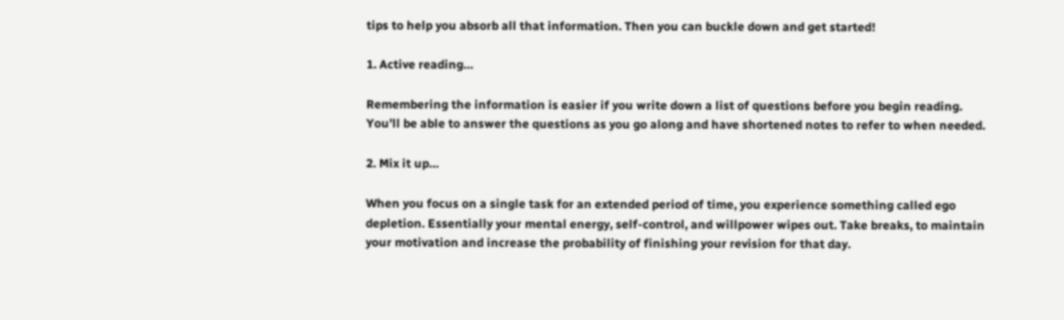tips to help you absorb all that information. Then you can buckle down and get started!

1. Active reading…

Remembering the information is easier if you write down a list of questions before you begin reading. You’ll be able to answer the questions as you go along and have shortened notes to refer to when needed.

2. Mix it up…

When you focus on a single task for an extended period of time, you experience something called ego depletion. Essentially your mental energy, self-control, and willpower wipes out. Take breaks, to maintain your motivation and increase the probability of finishing your revision for that day.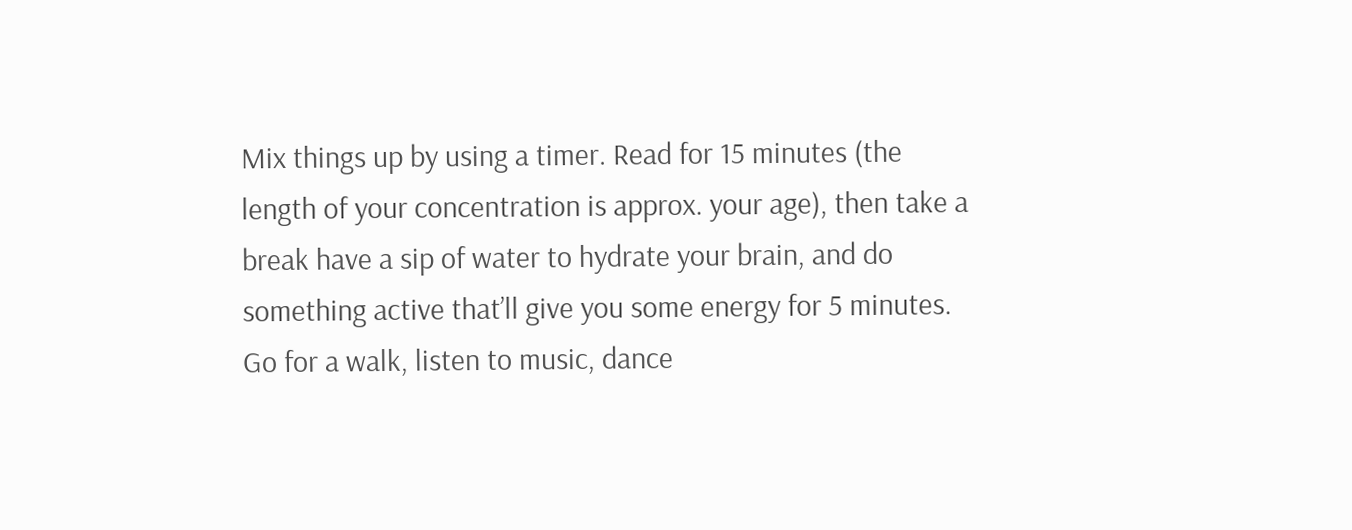Mix things up by using a timer. Read for 15 minutes (the length of your concentration is approx. your age), then take a break have a sip of water to hydrate your brain, and do something active that’ll give you some energy for 5 minutes. Go for a walk, listen to music, dance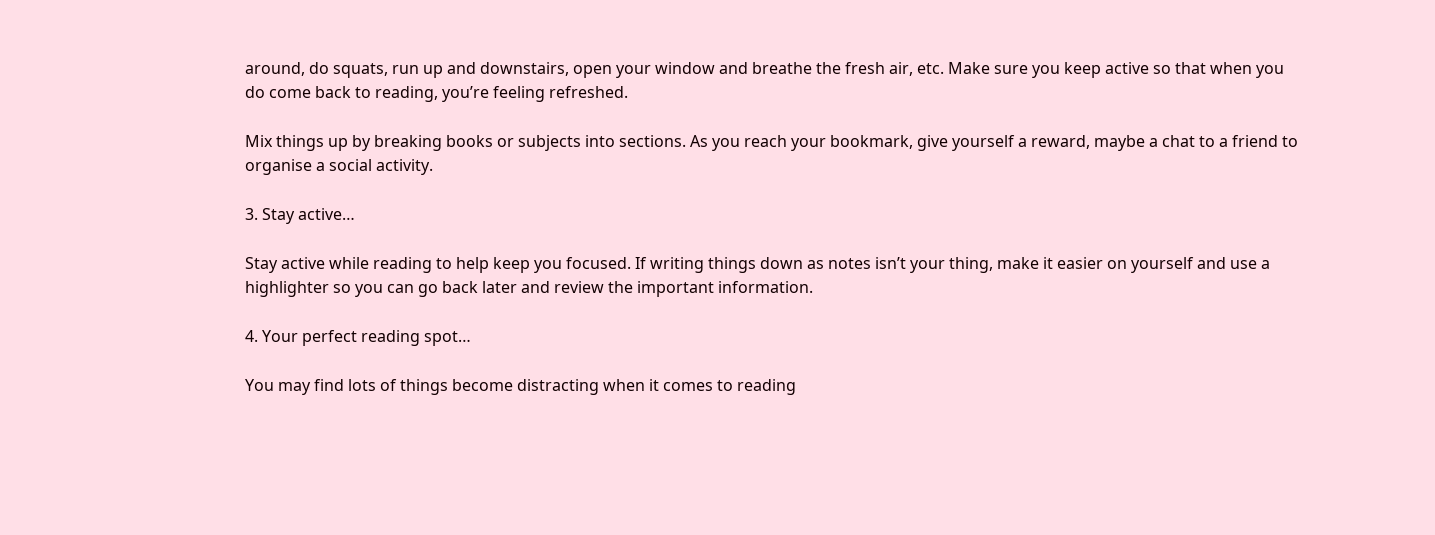around, do squats, run up and downstairs, open your window and breathe the fresh air, etc. Make sure you keep active so that when you do come back to reading, you’re feeling refreshed.

Mix things up by breaking books or subjects into sections. As you reach your bookmark, give yourself a reward, maybe a chat to a friend to organise a social activity.

3. Stay active…

Stay active while reading to help keep you focused. If writing things down as notes isn’t your thing, make it easier on yourself and use a highlighter so you can go back later and review the important information.

4. Your perfect reading spot…

You may find lots of things become distracting when it comes to reading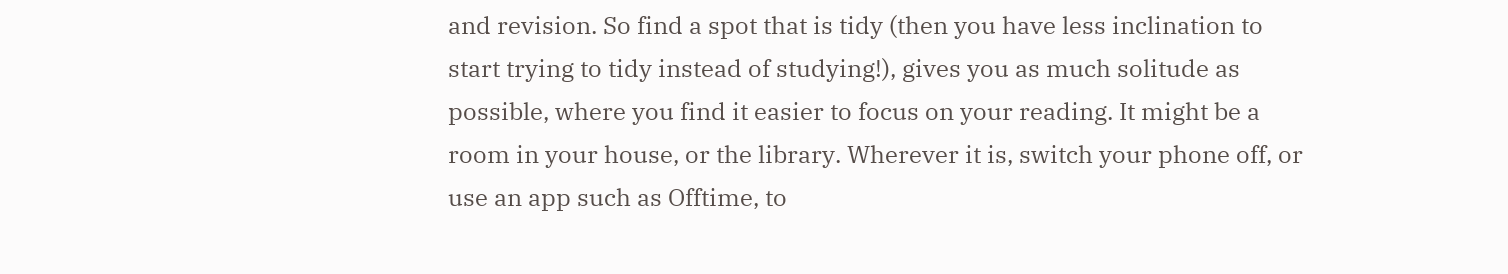and revision. So find a spot that is tidy (then you have less inclination to start trying to tidy instead of studying!), gives you as much solitude as possible, where you find it easier to focus on your reading. It might be a room in your house, or the library. Wherever it is, switch your phone off, or use an app such as Offtime, to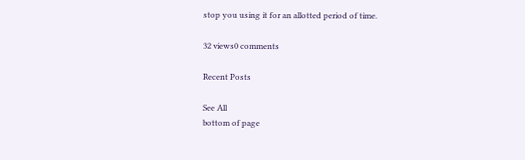stop you using it for an allotted period of time.

32 views0 comments

Recent Posts

See All
bottom of page